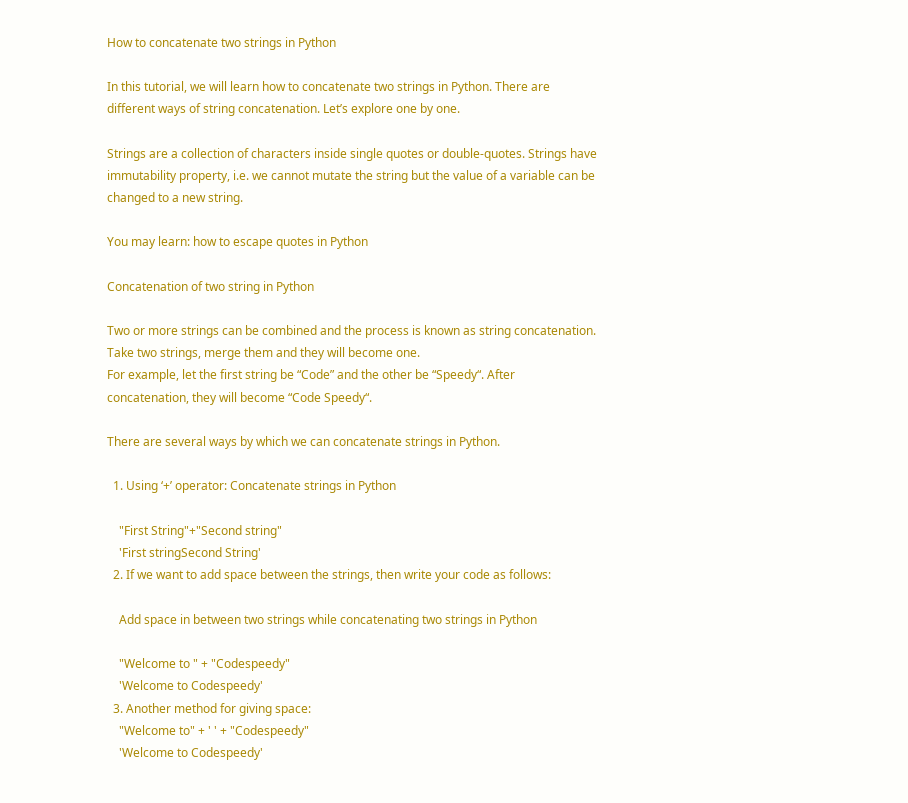How to concatenate two strings in Python

In this tutorial, we will learn how to concatenate two strings in Python. There are different ways of string concatenation. Let’s explore one by one.

Strings are a collection of characters inside single quotes or double-quotes. Strings have immutability property, i.e. we cannot mutate the string but the value of a variable can be changed to a new string.

You may learn: how to escape quotes in Python

Concatenation of two string in Python

Two or more strings can be combined and the process is known as string concatenation. Take two strings, merge them and they will become one.
For example, let the first string be “Code” and the other be “Speedy“. After concatenation, they will become “Code Speedy“.

There are several ways by which we can concatenate strings in Python.

  1. Using ‘+’ operator: Concatenate strings in Python

    "First String"+"Second string"
    'First stringSecond String'
  2. If we want to add space between the strings, then write your code as follows:

    Add space in between two strings while concatenating two strings in Python

    "Welcome to " + "Codespeedy"
    'Welcome to Codespeedy'
  3. Another method for giving space:
    "Welcome to" + ' ' + "Codespeedy"
    'Welcome to Codespeedy'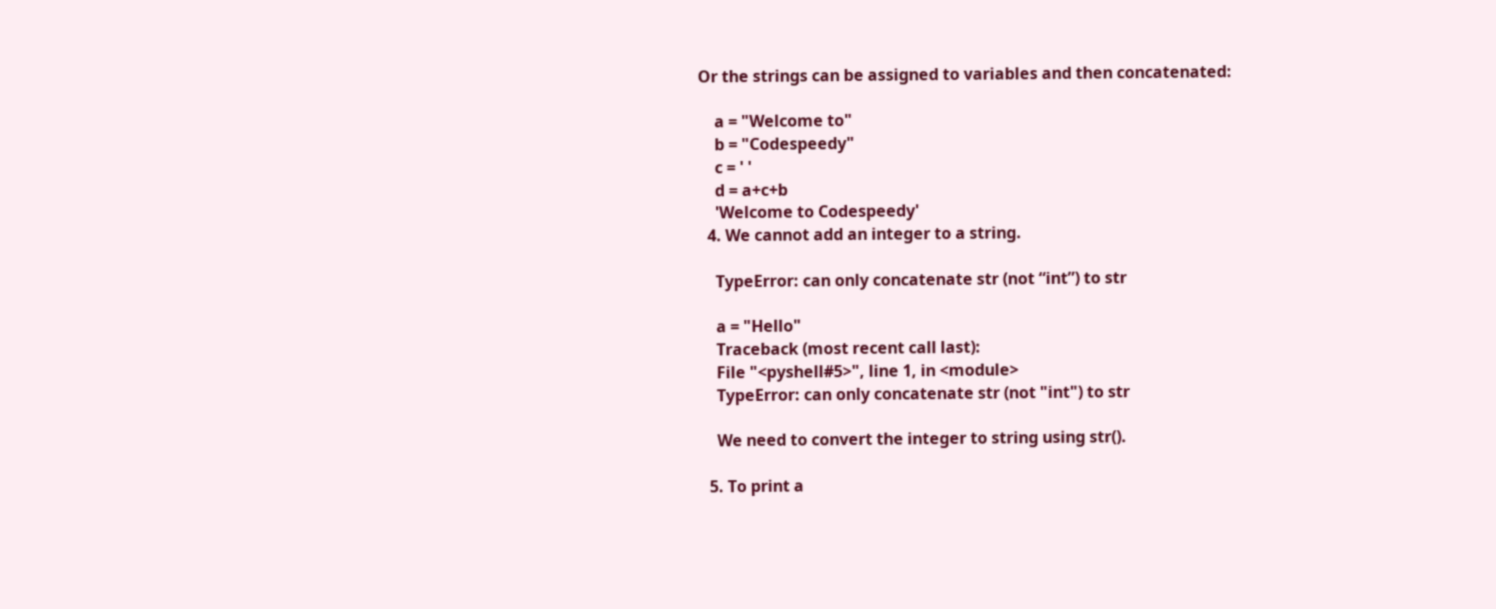Or the strings can be assigned to variables and then concatenated:

    a = "Welcome to"
    b = "Codespeedy"
    c = ' '
    d = a+c+b
    'Welcome to Codespeedy'
  4. We cannot add an integer to a string.

    TypeError: can only concatenate str (not “int”) to str

    a = "Hello"
    Traceback (most recent call last):
    File "<pyshell#5>", line 1, in <module>
    TypeError: can only concatenate str (not "int") to str

    We need to convert the integer to string using str().

  5. To print a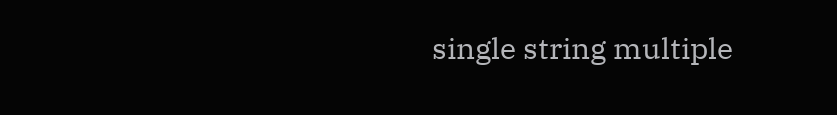single string multiple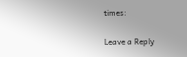times:

Leave a Reply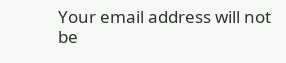Your email address will not be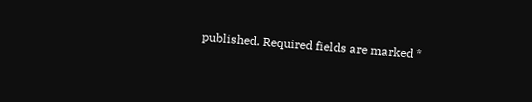published. Required fields are marked *